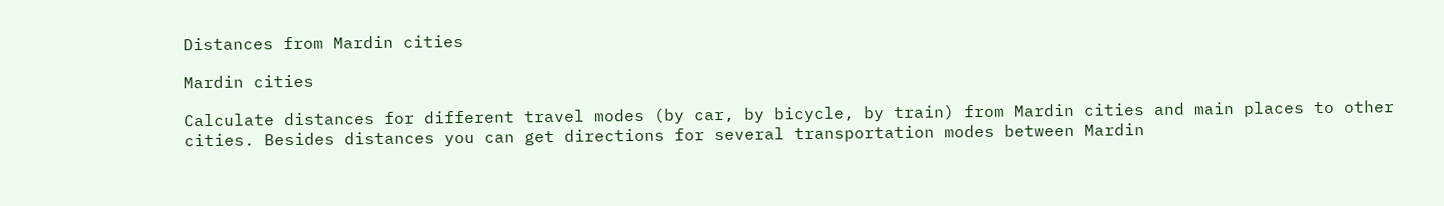Distances from Mardin cities

Mardin cities

Calculate distances for different travel modes (by car, by bicycle, by train) from Mardin cities and main places to other cities. Besides distances you can get directions for several transportation modes between Mardin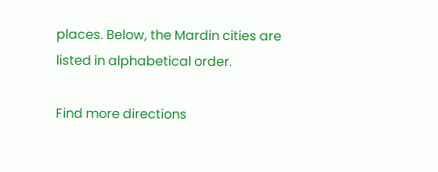places. Below, the Mardin cities are listed in alphabetical order.

Find more directions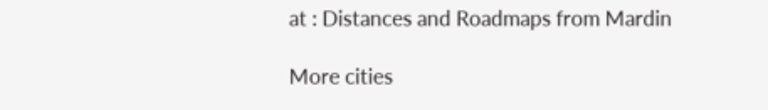at : Distances and Roadmaps from Mardin

More cities